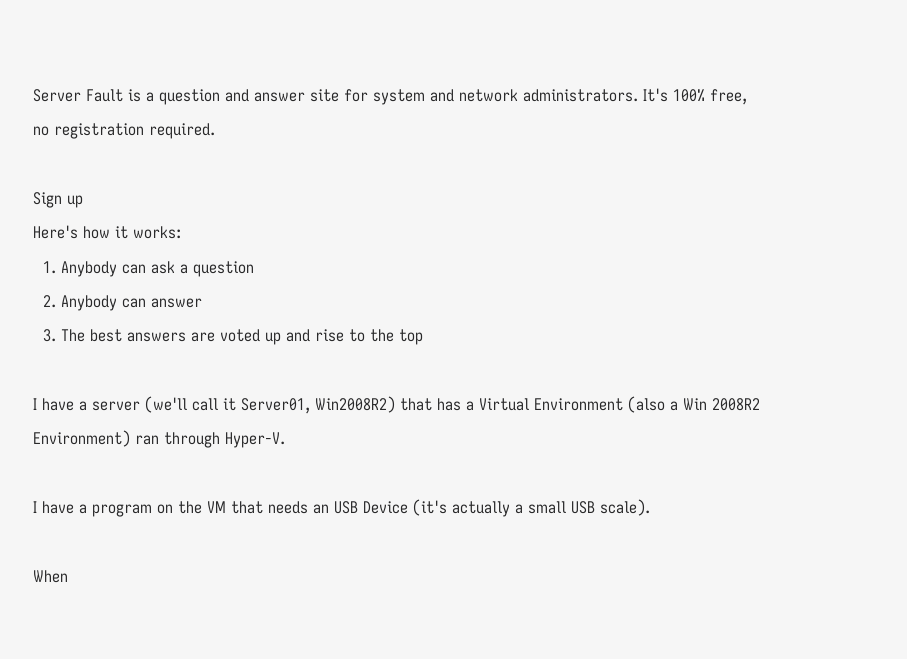Server Fault is a question and answer site for system and network administrators. It's 100% free, no registration required.

Sign up
Here's how it works:
  1. Anybody can ask a question
  2. Anybody can answer
  3. The best answers are voted up and rise to the top

I have a server (we'll call it Server01, Win2008R2) that has a Virtual Environment (also a Win 2008R2 Environment) ran through Hyper-V.

I have a program on the VM that needs an USB Device (it's actually a small USB scale).

When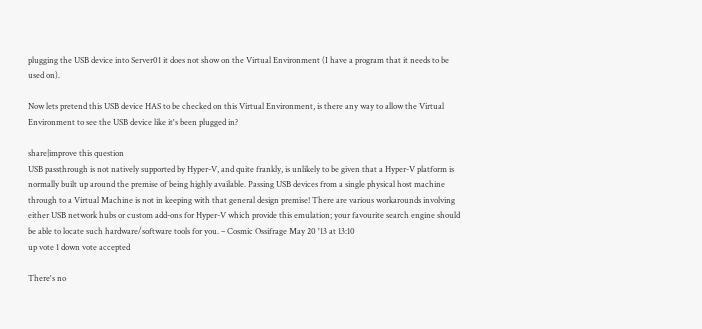plugging the USB device into Server01 it does not show on the Virtual Environment (I have a program that it needs to be used on).

Now lets pretend this USB device HAS to be checked on this Virtual Environment, is there any way to allow the Virtual Environment to see the USB device like it's been plugged in?

share|improve this question
USB passthrough is not natively supported by Hyper-V, and quite frankly, is unlikely to be given that a Hyper-V platform is normally built up around the premise of being highly available. Passing USB devices from a single physical host machine through to a Virtual Machine is not in keeping with that general design premise! There are various workarounds involving either USB network hubs or custom add-ons for Hyper-V which provide this emulation; your favourite search engine should be able to locate such hardware/software tools for you. – Cosmic Ossifrage May 20 '13 at 13:10
up vote 1 down vote accepted

There's no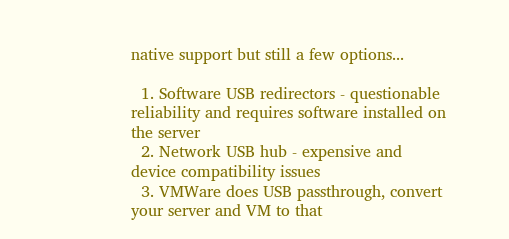native support but still a few options...

  1. Software USB redirectors - questionable reliability and requires software installed on the server
  2. Network USB hub - expensive and device compatibility issues
  3. VMWare does USB passthrough, convert your server and VM to that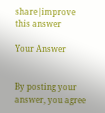share|improve this answer

Your Answer


By posting your answer, you agree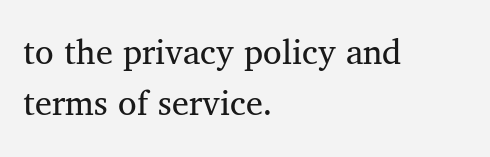to the privacy policy and terms of service.